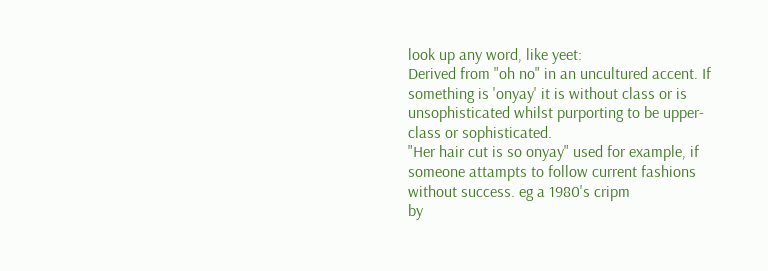look up any word, like yeet:
Derived from "oh no" in an uncultured accent. If something is 'onyay' it is without class or is unsophisticated whilst purporting to be upper-class or sophisticated.
"Her hair cut is so onyay" used for example, if someone attampts to follow current fashions without success. eg a 1980's cripm
by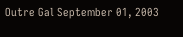Outre Gal September 01, 2003